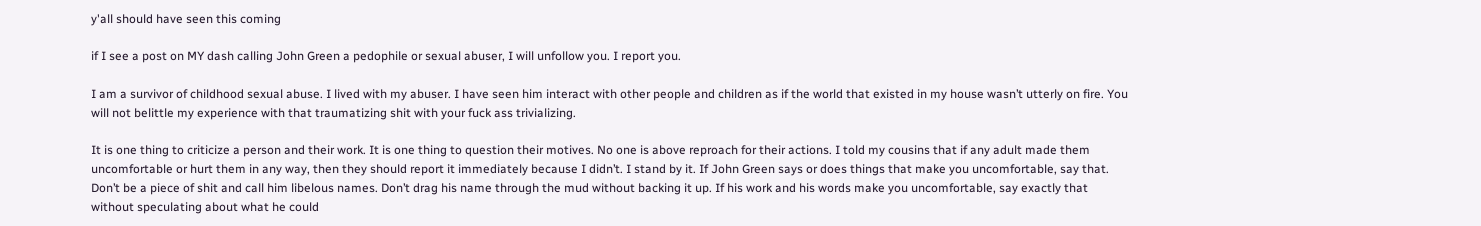y'all should have seen this coming

if I see a post on MY dash calling John Green a pedophile or sexual abuser, I will unfollow you. I report you.

I am a survivor of childhood sexual abuse. I lived with my abuser. I have seen him interact with other people and children as if the world that existed in my house wasn’t utterly on fire. You will not belittle my experience with that traumatizing shit with your fuck ass trivializing.

It is one thing to criticize a person and their work. It is one thing to question their motives. No one is above reproach for their actions. I told my cousins that if any adult made them uncomfortable or hurt them in any way, then they should report it immediately because I didn’t. I stand by it. If John Green says or does things that make you uncomfortable, say that. Don’t be a piece of shit and call him libelous names. Don’t drag his name through the mud without backing it up. If his work and his words make you uncomfortable, say exactly that without speculating about what he could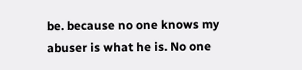be. because no one knows my abuser is what he is. No one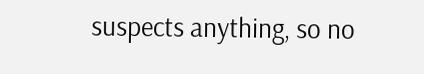suspects anything, so no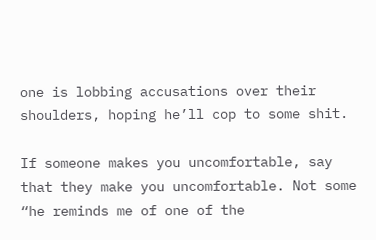one is lobbing accusations over their shoulders, hoping he’ll cop to some shit.

If someone makes you uncomfortable, say that they make you uncomfortable. Not some “he reminds me of one of the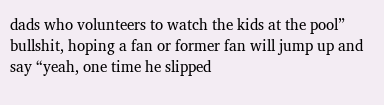dads who volunteers to watch the kids at the pool” bullshit, hoping a fan or former fan will jump up and say “yeah, one time he slipped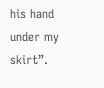his hand under my skirt”.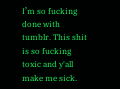I’m so fucking done with tumblr. This shit is so fucking toxic and y'all make me sick.